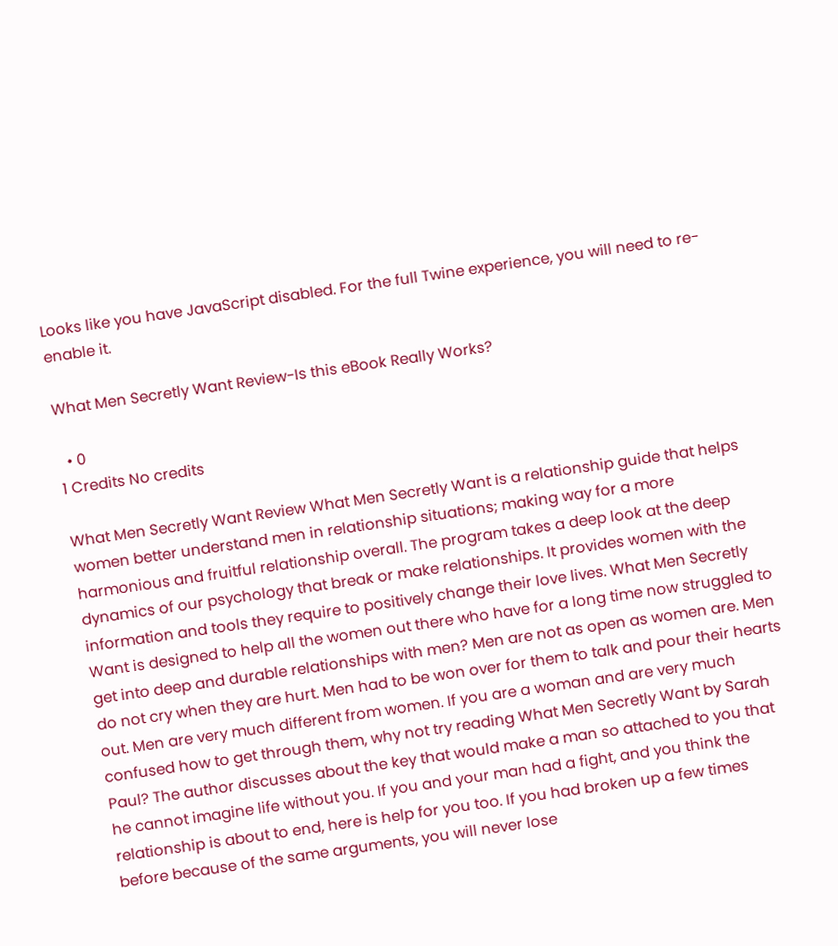Looks like you have JavaScript disabled. For the full Twine experience, you will need to re-enable it.

What Men Secretly Want Review-Is this eBook Really Works?

  • 0
1 Credits No credits

What Men Secretly Want Review What Men Secretly Want is a relationship guide that helps women better understand men in relationship situations; making way for a more harmonious and fruitful relationship overall. The program takes a deep look at the deep dynamics of our psychology that break or make relationships. It provides women with the information and tools they require to positively change their love lives. What Men Secretly Want is designed to help all the women out there who have for a long time now struggled to get into deep and durable relationships with men? Men are not as open as women are. Men do not cry when they are hurt. Men had to be won over for them to talk and pour their hearts out. Men are very much different from women. If you are a woman and are very much confused how to get through them, why not try reading What Men Secretly Want by Sarah Paul? The author discusses about the key that would make a man so attached to you that he cannot imagine life without you. If you and your man had a fight, and you think the relationship is about to end, here is help for you too. If you had broken up a few times before because of the same arguments, you will never lose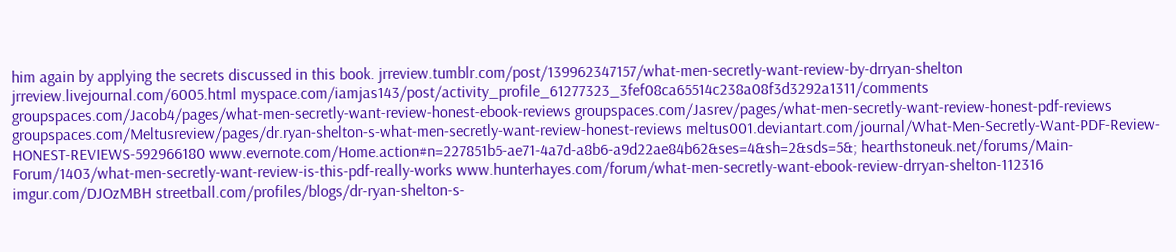him again by applying the secrets discussed in this book. jrreview.tumblr.com/post/139962347157/what-men-secretly-want-review-by-drryan-shelton jrreview.livejournal.com/6005.html myspace.com/iamjas143/post/activity_profile_61277323_3fef08ca65514c238a08f3d3292a1311/comments groupspaces.com/Jacob4/pages/what-men-secretly-want-review-honest-ebook-reviews groupspaces.com/Jasrev/pages/what-men-secretly-want-review-honest-pdf-reviews groupspaces.com/Meltusreview/pages/dr.ryan-shelton-s-what-men-secretly-want-review-honest-reviews meltus001.deviantart.com/journal/What-Men-Secretly-Want-PDF-Review-HONEST-REVIEWS-592966180 www.evernote.com/Home.action#n=227851b5-ae71-4a7d-a8b6-a9d22ae84b62&ses=4&sh=2&sds=5&; hearthstoneuk.net/forums/Main-Forum/1403/what-men-secretly-want-review-is-this-pdf-really-works www.hunterhayes.com/forum/what-men-secretly-want-ebook-review-drryan-shelton-112316 imgur.com/DJOzMBH streetball.com/profiles/blogs/dr-ryan-shelton-s-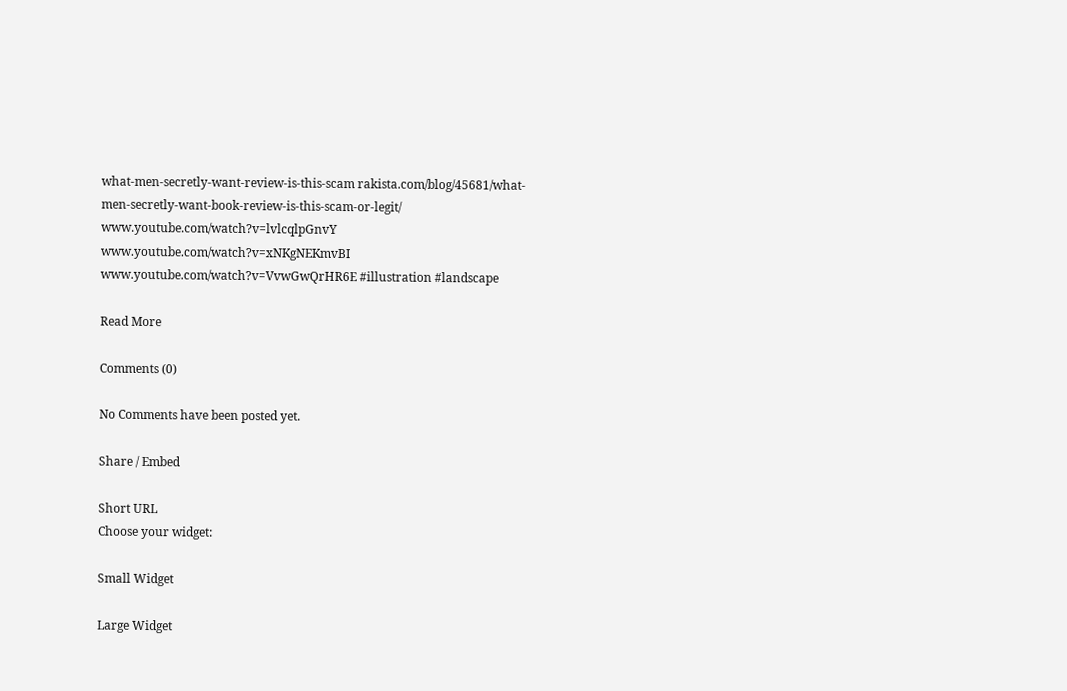what-men-secretly-want-review-is-this-scam rakista.com/blog/45681/what-men-secretly-want-book-review-is-this-scam-or-legit/ www.youtube.com/watch?v=lvlcqlpGnvY www.youtube.com/watch?v=xNKgNEKmvBI www.youtube.com/watch?v=VvwGwQrHR6E #illustration #landscape

Read More

Comments (0)

No Comments have been posted yet.

Share / Embed

Short URL
Choose your widget:

Small Widget

Large Widget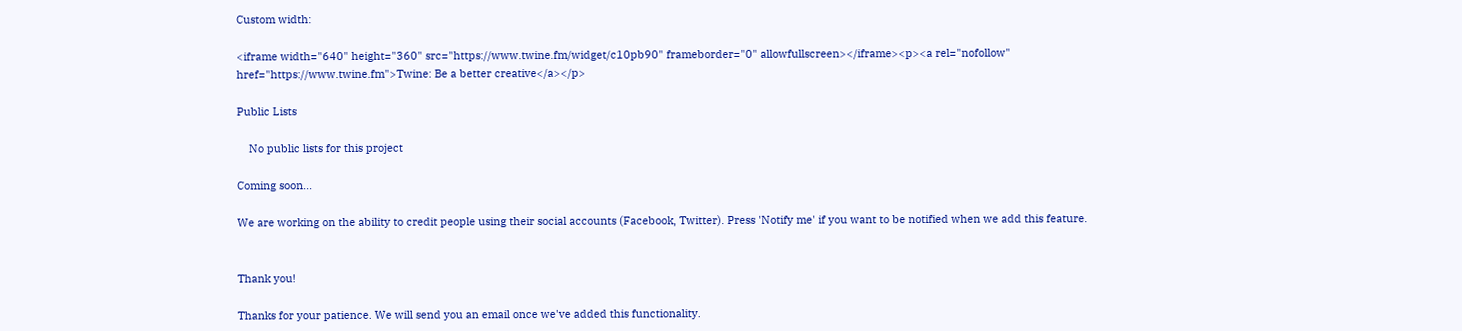Custom width:

<iframe width="640" height="360" src="https://www.twine.fm/widget/c10pb90" frameborder="0" allowfullscreen></iframe><p><a rel="nofollow" href="https://www.twine.fm">Twine: Be a better creative</a></p>

Public Lists

    No public lists for this project

Coming soon...

We are working on the ability to credit people using their social accounts (Facebook, Twitter). Press 'Notify me' if you want to be notified when we add this feature.


Thank you!

Thanks for your patience. We will send you an email once we've added this functionality.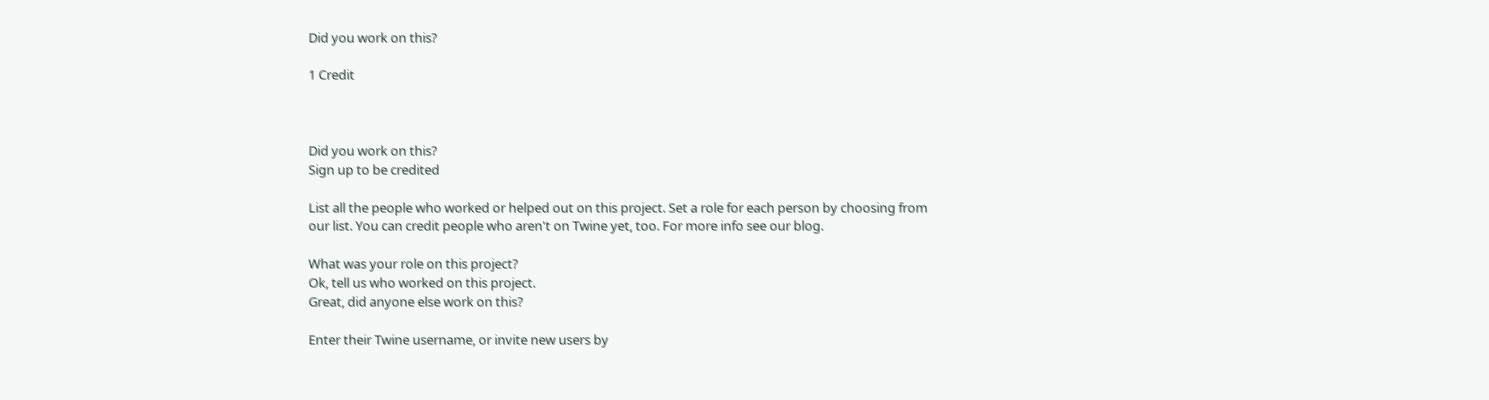Did you work on this?

1 Credit



Did you work on this?
Sign up to be credited

List all the people who worked or helped out on this project. Set a role for each person by choosing from our list. You can credit people who aren't on Twine yet, too. For more info see our blog.

What was your role on this project?
Ok, tell us who worked on this project.
Great, did anyone else work on this?

Enter their Twine username, or invite new users by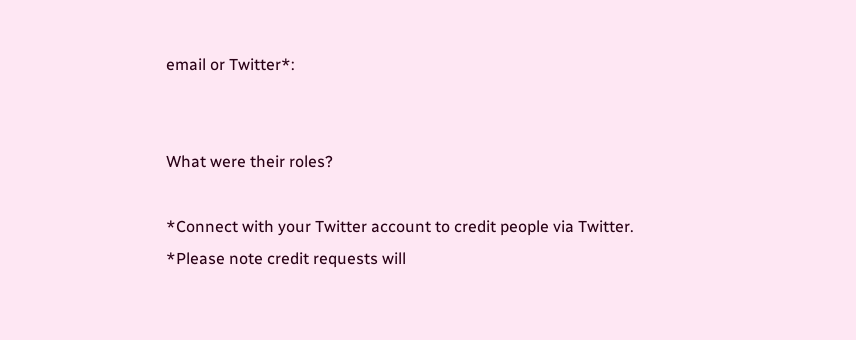email or Twitter*:


What were their roles?

*Connect with your Twitter account to credit people via Twitter.
*Please note credit requests will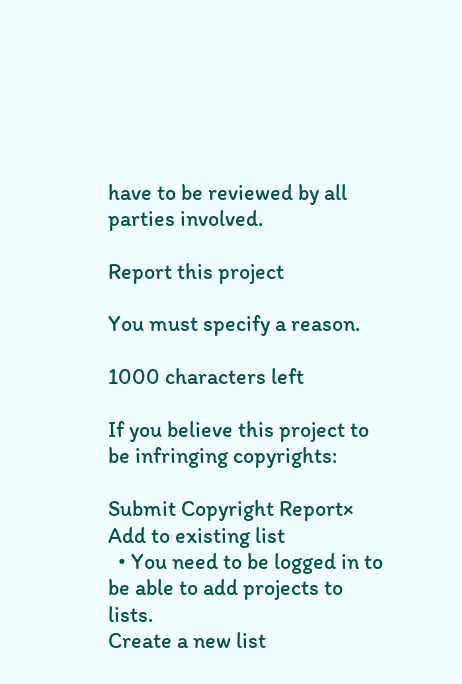have to be reviewed by all parties involved.

Report this project

You must specify a reason.

1000 characters left

If you believe this project to be infringing copyrights:

Submit Copyright Report×
Add to existing list
  • You need to be logged in to be able to add projects to lists.
Create a new list